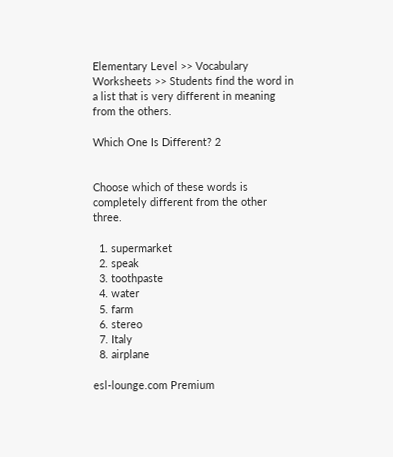Elementary Level >> Vocabulary Worksheets >> Students find the word in a list that is very different in meaning from the others.

Which One Is Different? 2


Choose which of these words is completely different from the other three.

  1. supermarket
  2. speak
  3. toothpaste
  4. water
  5. farm
  6. stereo
  7. Italy
  8. airplane

esl-lounge.com Premium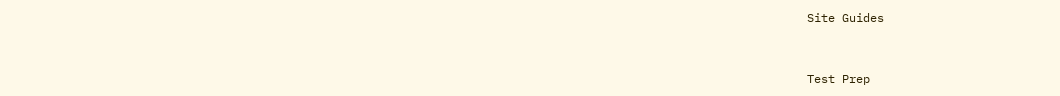Site Guides


Test Prep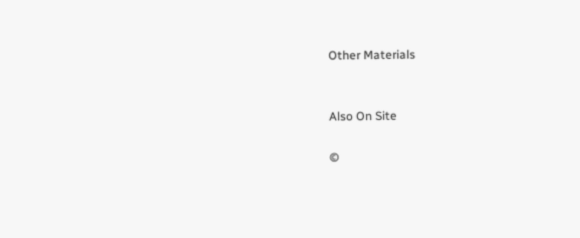Other Materials


Also On Site

©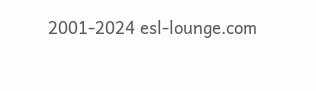2001-2024 esl-lounge.com